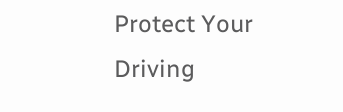Protect Your Driving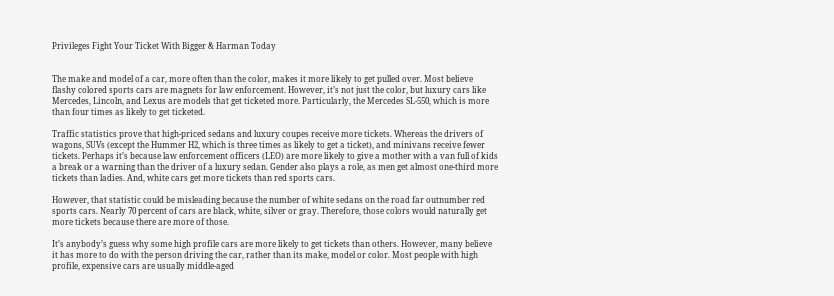Privileges Fight Your Ticket With Bigger & Harman Today


The make and model of a car, more often than the color, makes it more likely to get pulled over. Most believe flashy colored sports cars are magnets for law enforcement. However, it’s not just the color, but luxury cars like Mercedes, Lincoln, and Lexus are models that get ticketed more. Particularly, the Mercedes SL-550, which is more than four times as likely to get ticketed.

Traffic statistics prove that high-priced sedans and luxury coupes receive more tickets. Whereas the drivers of wagons, SUVs (except the Hummer H2, which is three times as likely to get a ticket), and minivans receive fewer tickets. Perhaps it’s because law enforcement officers (LEO) are more likely to give a mother with a van full of kids a break or a warning than the driver of a luxury sedan. Gender also plays a role, as men get almost one-third more tickets than ladies. And, white cars get more tickets than red sports cars.

However, that statistic could be misleading because the number of white sedans on the road far outnumber red sports cars. Nearly 70 percent of cars are black, white, silver or gray. Therefore, those colors would naturally get more tickets because there are more of those.

It’s anybody’s guess why some high profile cars are more likely to get tickets than others. However, many believe it has more to do with the person driving the car, rather than its make, model or color. Most people with high profile, expensive cars are usually middle-aged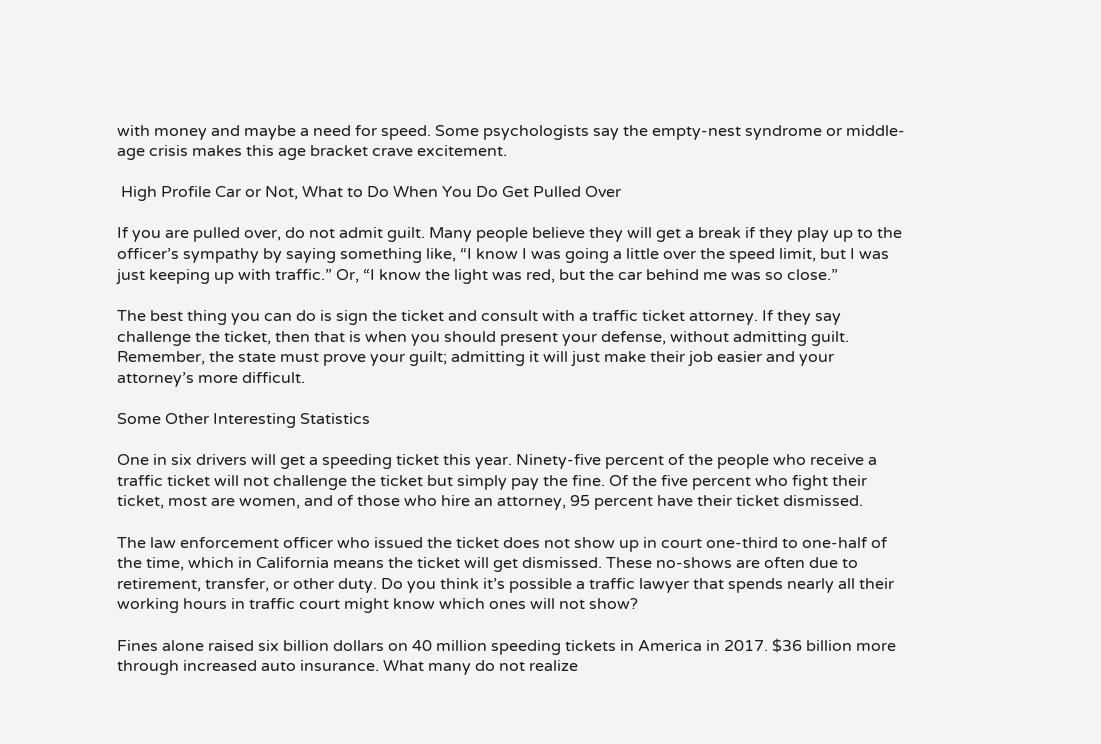with money and maybe a need for speed. Some psychologists say the empty-nest syndrome or middle-age crisis makes this age bracket crave excitement.

 High Profile Car or Not, What to Do When You Do Get Pulled Over

If you are pulled over, do not admit guilt. Many people believe they will get a break if they play up to the officer’s sympathy by saying something like, “I know I was going a little over the speed limit, but I was just keeping up with traffic.” Or, “I know the light was red, but the car behind me was so close.”

The best thing you can do is sign the ticket and consult with a traffic ticket attorney. If they say challenge the ticket, then that is when you should present your defense, without admitting guilt. Remember, the state must prove your guilt; admitting it will just make their job easier and your attorney’s more difficult.

Some Other Interesting Statistics

One in six drivers will get a speeding ticket this year. Ninety-five percent of the people who receive a traffic ticket will not challenge the ticket but simply pay the fine. Of the five percent who fight their ticket, most are women, and of those who hire an attorney, 95 percent have their ticket dismissed.

The law enforcement officer who issued the ticket does not show up in court one-third to one-half of the time, which in California means the ticket will get dismissed. These no-shows are often due to retirement, transfer, or other duty. Do you think it’s possible a traffic lawyer that spends nearly all their working hours in traffic court might know which ones will not show?

Fines alone raised six billion dollars on 40 million speeding tickets in America in 2017. $36 billion more through increased auto insurance. What many do not realize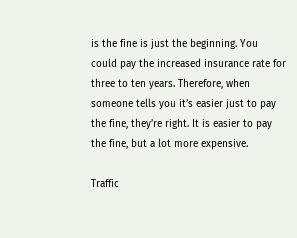is the fine is just the beginning. You could pay the increased insurance rate for three to ten years. Therefore, when someone tells you it’s easier just to pay the fine, they’re right. It is easier to pay the fine, but a lot more expensive.

Traffic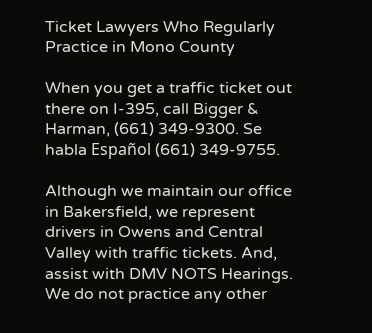Ticket Lawyers Who Regularly Practice in Mono County

When you get a traffic ticket out there on I-395, call Bigger & Harman, (661) 349-9300. Se habla Español (661) 349-9755.

Although we maintain our office in Bakersfield, we represent drivers in Owens and Central Valley with traffic tickets. And, assist with DMV NOTS Hearings. We do not practice any other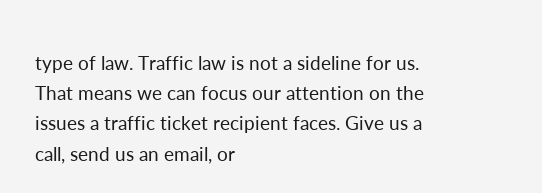type of law. Traffic law is not a sideline for us. That means we can focus our attention on the issues a traffic ticket recipient faces. Give us a call, send us an email, or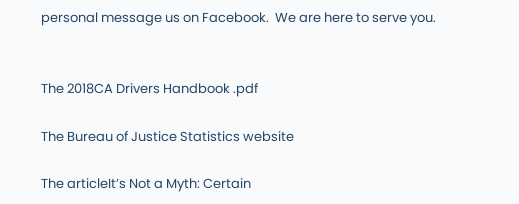personal message us on Facebook.  We are here to serve you.


The 2018CA Drivers Handbook .pdf

The Bureau of Justice Statistics website

The articleIt’s Not a Myth: Certain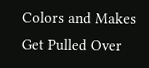Colors and Makes Get Pulled Over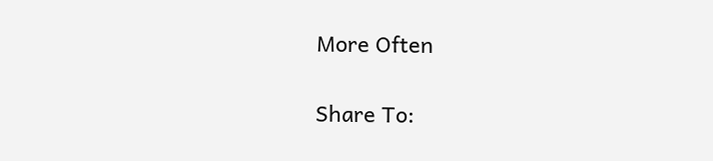More Often

Share To: